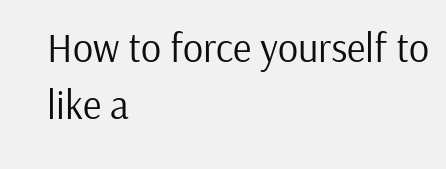How to force yourself to like a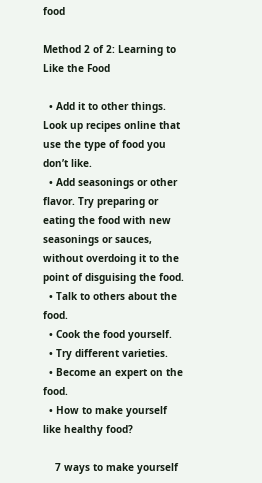food

Method 2 of 2: Learning to Like the Food

  • Add it to other things. Look up recipes online that use the type of food you don’t like.
  • Add seasonings or other flavor. Try preparing or eating the food with new seasonings or sauces, without overdoing it to the point of disguising the food.
  • Talk to others about the food.
  • Cook the food yourself.
  • Try different varieties.
  • Become an expert on the food.
  • How to make yourself like healthy food?

    7 ways to make yourself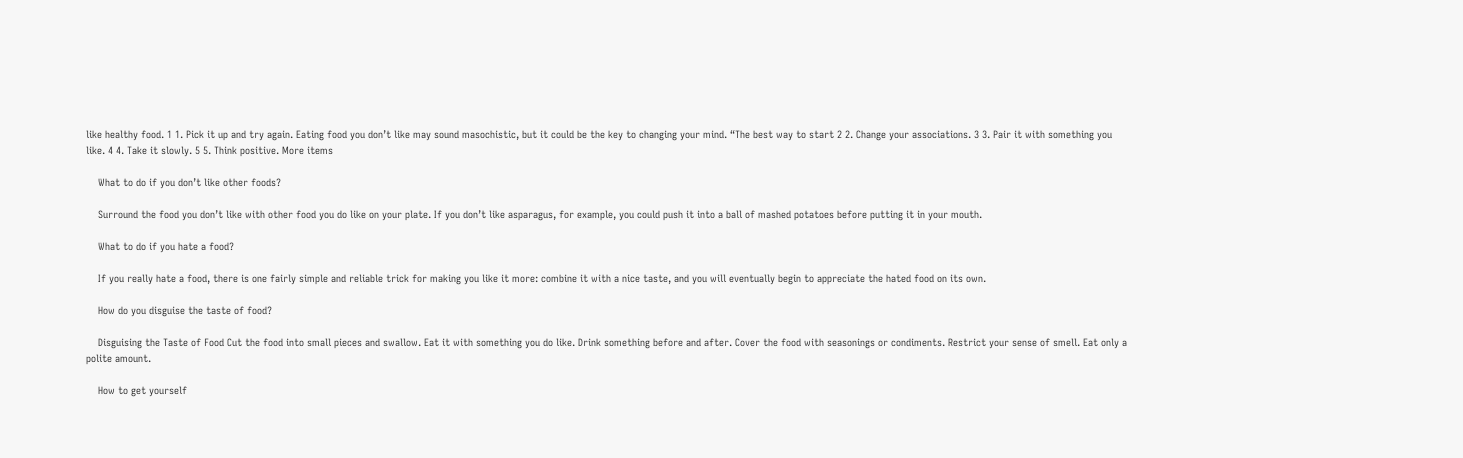like healthy food. 1 1. Pick it up and try again. Eating food you don’t like may sound masochistic, but it could be the key to changing your mind. “The best way to start 2 2. Change your associations. 3 3. Pair it with something you like. 4 4. Take it slowly. 5 5. Think positive. More items

    What to do if you don’t like other foods?

    Surround the food you don’t like with other food you do like on your plate. If you don’t like asparagus, for example, you could push it into a ball of mashed potatoes before putting it in your mouth.

    What to do if you hate a food?

    If you really hate a food, there is one fairly simple and reliable trick for making you like it more: combine it with a nice taste, and you will eventually begin to appreciate the hated food on its own.

    How do you disguise the taste of food?

    Disguising the Taste of Food Cut the food into small pieces and swallow. Eat it with something you do like. Drink something before and after. Cover the food with seasonings or condiments. Restrict your sense of smell. Eat only a polite amount.

    How to get yourself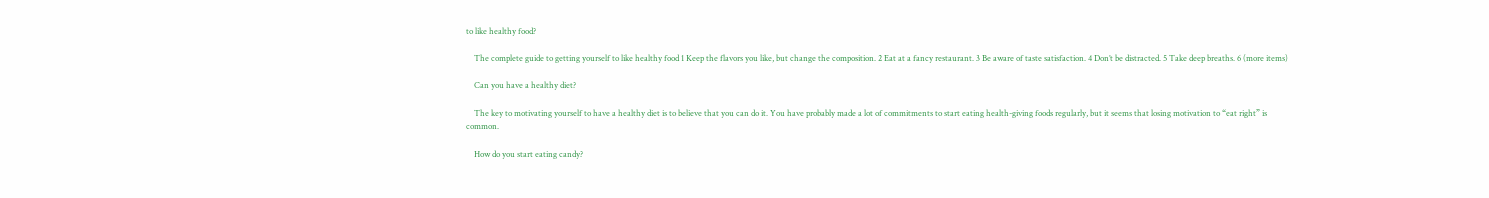to like healthy food?

    The complete guide to getting yourself to like healthy food 1 Keep the flavors you like, but change the composition. 2 Eat at a fancy restaurant. 3 Be aware of taste satisfaction. 4 Don’t be distracted. 5 Take deep breaths. 6 (more items)

    Can you have a healthy diet?

    The key to motivating yourself to have a healthy diet is to believe that you can do it. You have probably made a lot of commitments to start eating health-giving foods regularly, but it seems that losing motivation to “eat right” is common.

    How do you start eating candy?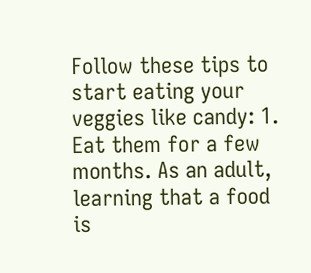Follow these tips to start eating your veggies like candy: 1. Eat them for a few months. As an adult, learning that a food is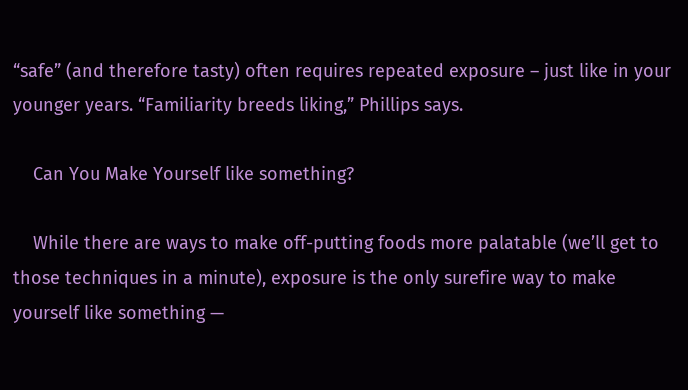“safe” (and therefore tasty) often requires repeated exposure – just like in your younger years. “Familiarity breeds liking,” Phillips says.

    Can You Make Yourself like something?

    While there are ways to make off-putting foods more palatable (we’ll get to those techniques in a minute), exposure is the only surefire way to make yourself like something —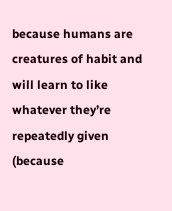because humans are creatures of habit and will learn to like whatever they’re repeatedly given (because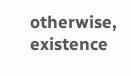otherwise, existence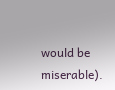would be miserable).